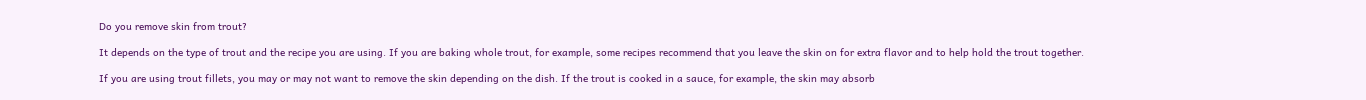Do you remove skin from trout?

It depends on the type of trout and the recipe you are using. If you are baking whole trout, for example, some recipes recommend that you leave the skin on for extra flavor and to help hold the trout together.

If you are using trout fillets, you may or may not want to remove the skin depending on the dish. If the trout is cooked in a sauce, for example, the skin may absorb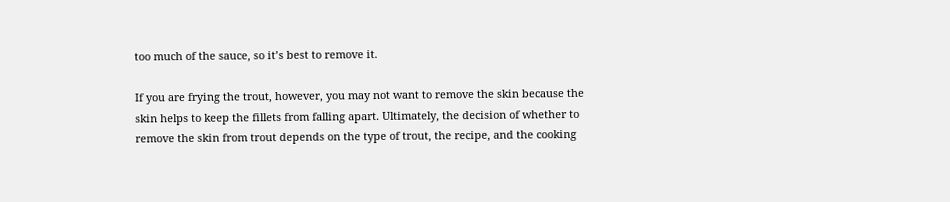too much of the sauce, so it’s best to remove it.

If you are frying the trout, however, you may not want to remove the skin because the skin helps to keep the fillets from falling apart. Ultimately, the decision of whether to remove the skin from trout depends on the type of trout, the recipe, and the cooking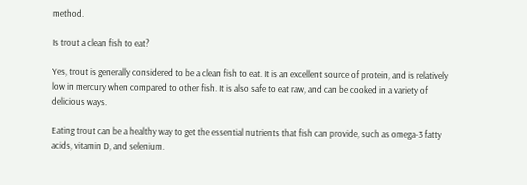method.

Is trout a clean fish to eat?

Yes, trout is generally considered to be a clean fish to eat. It is an excellent source of protein, and is relatively low in mercury when compared to other fish. It is also safe to eat raw, and can be cooked in a variety of delicious ways.

Eating trout can be a healthy way to get the essential nutrients that fish can provide, such as omega-3 fatty acids, vitamin D, and selenium.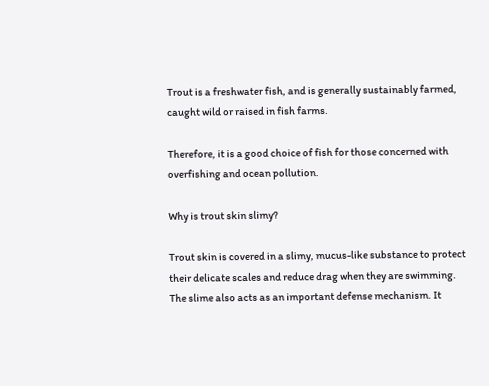Trout is a freshwater fish, and is generally sustainably farmed, caught wild or raised in fish farms.

Therefore, it is a good choice of fish for those concerned with overfishing and ocean pollution.

Why is trout skin slimy?

Trout skin is covered in a slimy, mucus-like substance to protect their delicate scales and reduce drag when they are swimming. The slime also acts as an important defense mechanism. It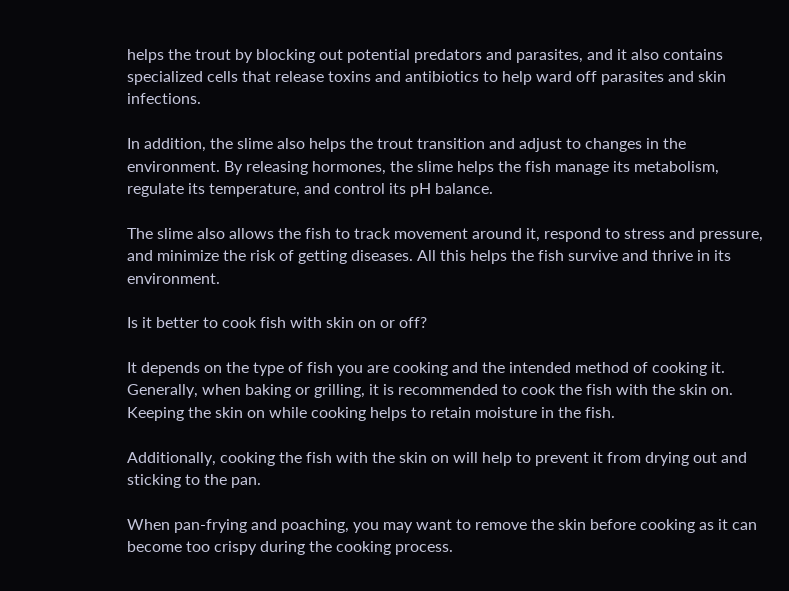helps the trout by blocking out potential predators and parasites, and it also contains specialized cells that release toxins and antibiotics to help ward off parasites and skin infections.

In addition, the slime also helps the trout transition and adjust to changes in the environment. By releasing hormones, the slime helps the fish manage its metabolism, regulate its temperature, and control its pH balance.

The slime also allows the fish to track movement around it, respond to stress and pressure, and minimize the risk of getting diseases. All this helps the fish survive and thrive in its environment.

Is it better to cook fish with skin on or off?

It depends on the type of fish you are cooking and the intended method of cooking it. Generally, when baking or grilling, it is recommended to cook the fish with the skin on. Keeping the skin on while cooking helps to retain moisture in the fish.

Additionally, cooking the fish with the skin on will help to prevent it from drying out and sticking to the pan.

When pan-frying and poaching, you may want to remove the skin before cooking as it can become too crispy during the cooking process.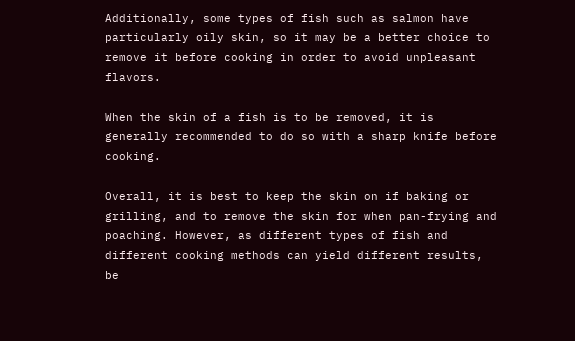Additionally, some types of fish such as salmon have particularly oily skin, so it may be a better choice to remove it before cooking in order to avoid unpleasant flavors.

When the skin of a fish is to be removed, it is generally recommended to do so with a sharp knife before cooking.

Overall, it is best to keep the skin on if baking or grilling, and to remove the skin for when pan-frying and poaching. However, as different types of fish and different cooking methods can yield different results, be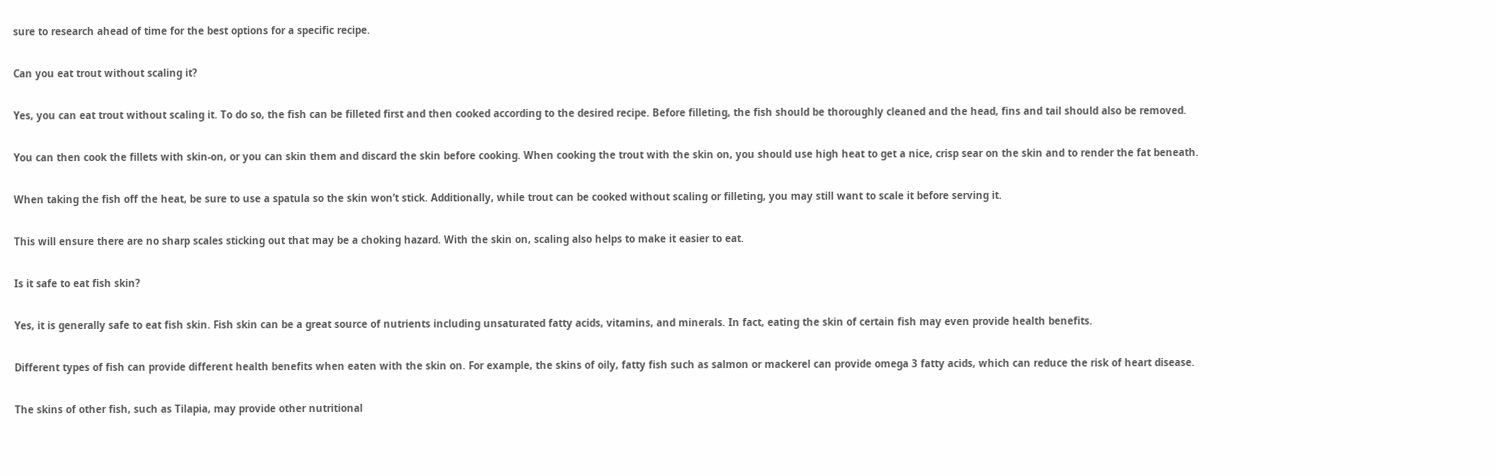sure to research ahead of time for the best options for a specific recipe.

Can you eat trout without scaling it?

Yes, you can eat trout without scaling it. To do so, the fish can be filleted first and then cooked according to the desired recipe. Before filleting, the fish should be thoroughly cleaned and the head, fins and tail should also be removed.

You can then cook the fillets with skin-on, or you can skin them and discard the skin before cooking. When cooking the trout with the skin on, you should use high heat to get a nice, crisp sear on the skin and to render the fat beneath.

When taking the fish off the heat, be sure to use a spatula so the skin won’t stick. Additionally, while trout can be cooked without scaling or filleting, you may still want to scale it before serving it.

This will ensure there are no sharp scales sticking out that may be a choking hazard. With the skin on, scaling also helps to make it easier to eat.

Is it safe to eat fish skin?

Yes, it is generally safe to eat fish skin. Fish skin can be a great source of nutrients including unsaturated fatty acids, vitamins, and minerals. In fact, eating the skin of certain fish may even provide health benefits.

Different types of fish can provide different health benefits when eaten with the skin on. For example, the skins of oily, fatty fish such as salmon or mackerel can provide omega 3 fatty acids, which can reduce the risk of heart disease.

The skins of other fish, such as Tilapia, may provide other nutritional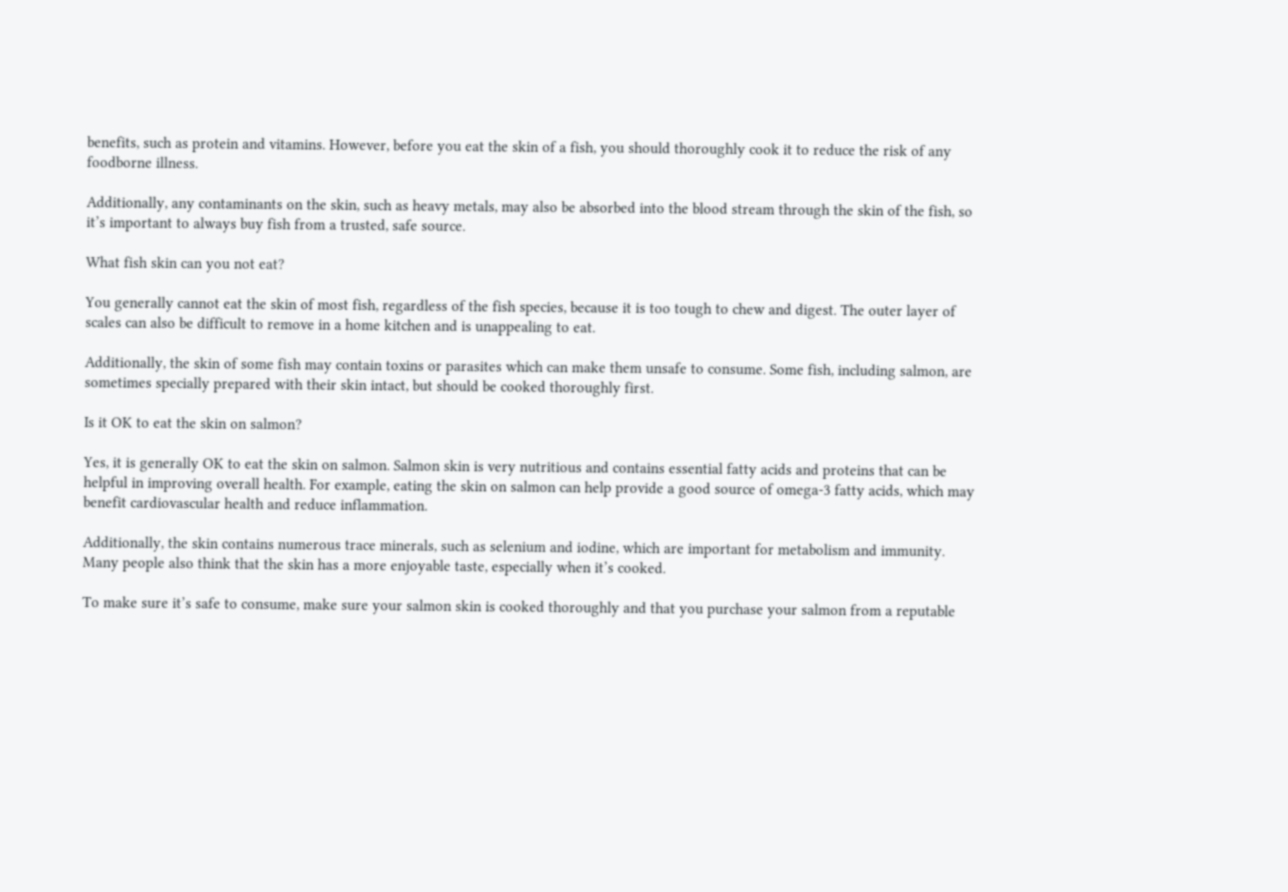benefits, such as protein and vitamins. However, before you eat the skin of a fish, you should thoroughly cook it to reduce the risk of any foodborne illness.

Additionally, any contaminants on the skin, such as heavy metals, may also be absorbed into the blood stream through the skin of the fish, so it’s important to always buy fish from a trusted, safe source.

What fish skin can you not eat?

You generally cannot eat the skin of most fish, regardless of the fish species, because it is too tough to chew and digest. The outer layer of scales can also be difficult to remove in a home kitchen and is unappealing to eat.

Additionally, the skin of some fish may contain toxins or parasites which can make them unsafe to consume. Some fish, including salmon, are sometimes specially prepared with their skin intact, but should be cooked thoroughly first.

Is it OK to eat the skin on salmon?

Yes, it is generally OK to eat the skin on salmon. Salmon skin is very nutritious and contains essential fatty acids and proteins that can be helpful in improving overall health. For example, eating the skin on salmon can help provide a good source of omega-3 fatty acids, which may benefit cardiovascular health and reduce inflammation.

Additionally, the skin contains numerous trace minerals, such as selenium and iodine, which are important for metabolism and immunity. Many people also think that the skin has a more enjoyable taste, especially when it’s cooked.

To make sure it’s safe to consume, make sure your salmon skin is cooked thoroughly and that you purchase your salmon from a reputable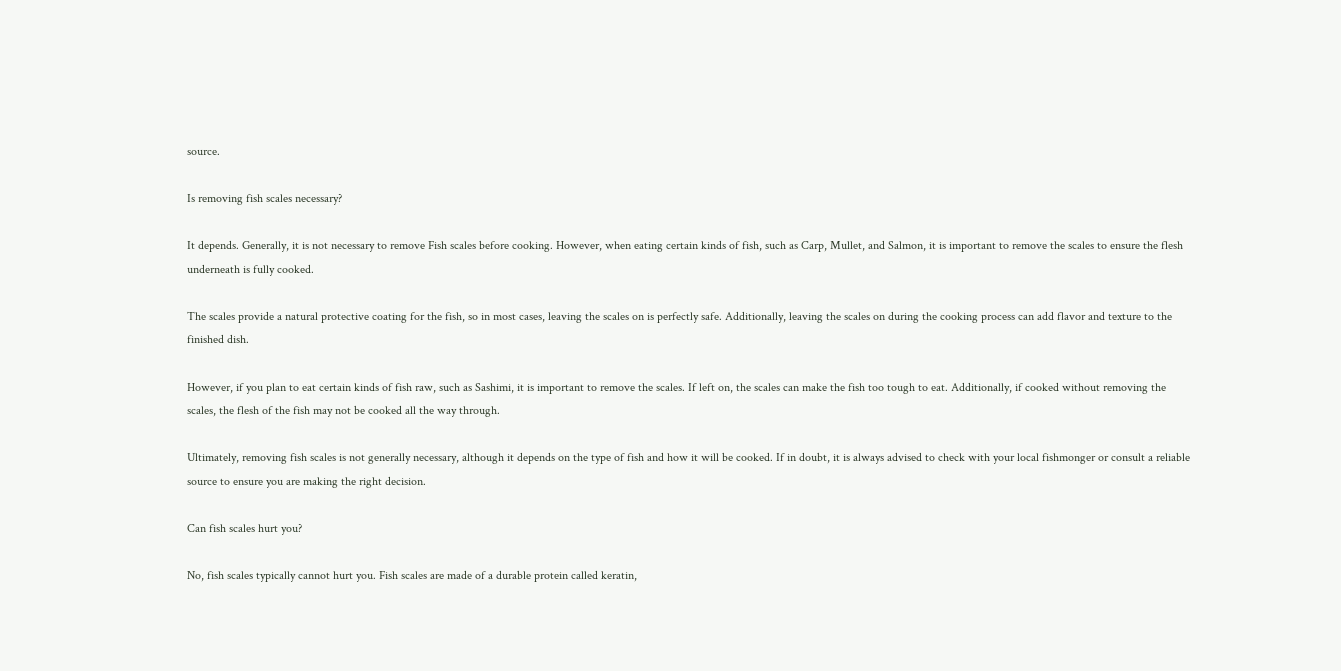source.

Is removing fish scales necessary?

It depends. Generally, it is not necessary to remove Fish scales before cooking. However, when eating certain kinds of fish, such as Carp, Mullet, and Salmon, it is important to remove the scales to ensure the flesh underneath is fully cooked.

The scales provide a natural protective coating for the fish, so in most cases, leaving the scales on is perfectly safe. Additionally, leaving the scales on during the cooking process can add flavor and texture to the finished dish.

However, if you plan to eat certain kinds of fish raw, such as Sashimi, it is important to remove the scales. If left on, the scales can make the fish too tough to eat. Additionally, if cooked without removing the scales, the flesh of the fish may not be cooked all the way through.

Ultimately, removing fish scales is not generally necessary, although it depends on the type of fish and how it will be cooked. If in doubt, it is always advised to check with your local fishmonger or consult a reliable source to ensure you are making the right decision.

Can fish scales hurt you?

No, fish scales typically cannot hurt you. Fish scales are made of a durable protein called keratin,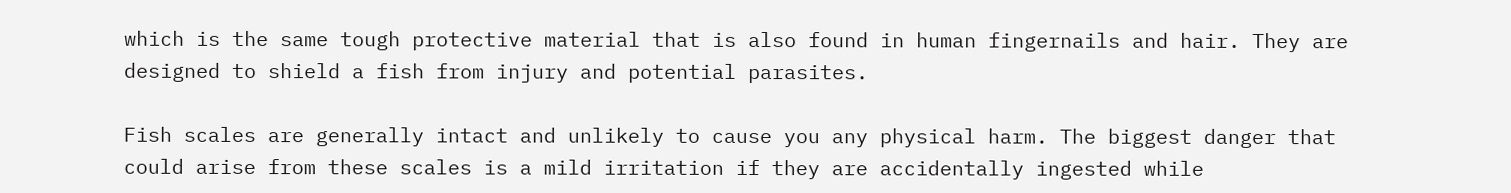which is the same tough protective material that is also found in human fingernails and hair. They are designed to shield a fish from injury and potential parasites.

Fish scales are generally intact and unlikely to cause you any physical harm. The biggest danger that could arise from these scales is a mild irritation if they are accidentally ingested while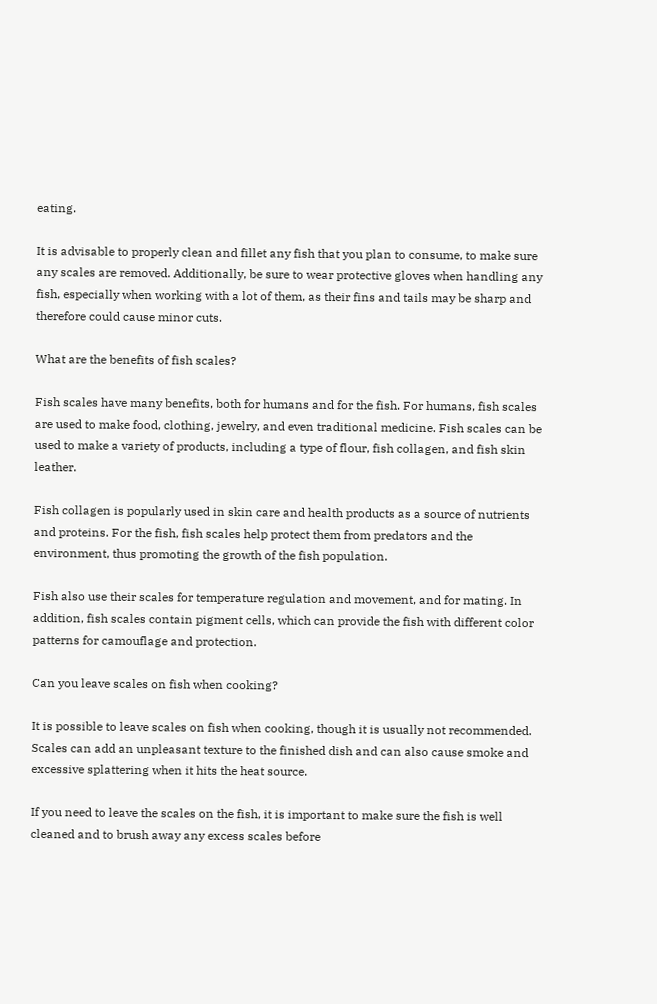eating.

It is advisable to properly clean and fillet any fish that you plan to consume, to make sure any scales are removed. Additionally, be sure to wear protective gloves when handling any fish, especially when working with a lot of them, as their fins and tails may be sharp and therefore could cause minor cuts.

What are the benefits of fish scales?

Fish scales have many benefits, both for humans and for the fish. For humans, fish scales are used to make food, clothing, jewelry, and even traditional medicine. Fish scales can be used to make a variety of products, including a type of flour, fish collagen, and fish skin leather.

Fish collagen is popularly used in skin care and health products as a source of nutrients and proteins. For the fish, fish scales help protect them from predators and the environment, thus promoting the growth of the fish population.

Fish also use their scales for temperature regulation and movement, and for mating. In addition, fish scales contain pigment cells, which can provide the fish with different color patterns for camouflage and protection.

Can you leave scales on fish when cooking?

It is possible to leave scales on fish when cooking, though it is usually not recommended. Scales can add an unpleasant texture to the finished dish and can also cause smoke and excessive splattering when it hits the heat source.

If you need to leave the scales on the fish, it is important to make sure the fish is well cleaned and to brush away any excess scales before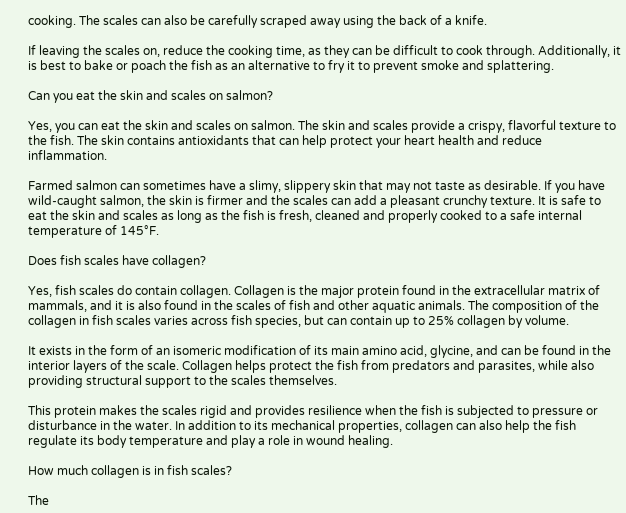cooking. The scales can also be carefully scraped away using the back of a knife.

If leaving the scales on, reduce the cooking time, as they can be difficult to cook through. Additionally, it is best to bake or poach the fish as an alternative to fry it to prevent smoke and splattering.

Can you eat the skin and scales on salmon?

Yes, you can eat the skin and scales on salmon. The skin and scales provide a crispy, flavorful texture to the fish. The skin contains antioxidants that can help protect your heart health and reduce inflammation.

Farmed salmon can sometimes have a slimy, slippery skin that may not taste as desirable. If you have wild-caught salmon, the skin is firmer and the scales can add a pleasant crunchy texture. It is safe to eat the skin and scales as long as the fish is fresh, cleaned and properly cooked to a safe internal temperature of 145°F.

Does fish scales have collagen?

Yes, fish scales do contain collagen. Collagen is the major protein found in the extracellular matrix of mammals, and it is also found in the scales of fish and other aquatic animals. The composition of the collagen in fish scales varies across fish species, but can contain up to 25% collagen by volume.

It exists in the form of an isomeric modification of its main amino acid, glycine, and can be found in the interior layers of the scale. Collagen helps protect the fish from predators and parasites, while also providing structural support to the scales themselves.

This protein makes the scales rigid and provides resilience when the fish is subjected to pressure or disturbance in the water. In addition to its mechanical properties, collagen can also help the fish regulate its body temperature and play a role in wound healing.

How much collagen is in fish scales?

The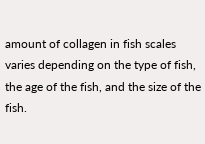amount of collagen in fish scales varies depending on the type of fish, the age of the fish, and the size of the fish.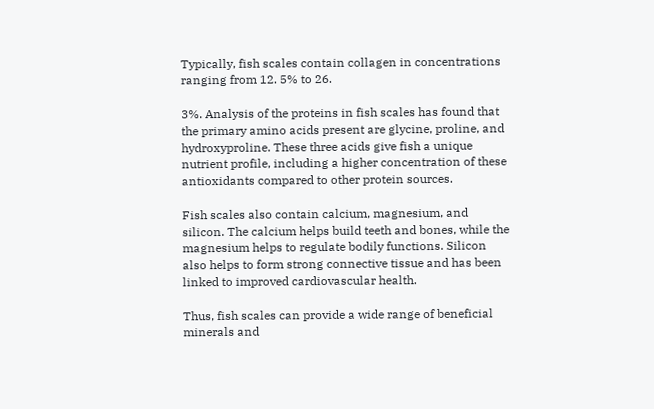Typically, fish scales contain collagen in concentrations ranging from 12. 5% to 26.

3%. Analysis of the proteins in fish scales has found that the primary amino acids present are glycine, proline, and hydroxyproline. These three acids give fish a unique nutrient profile, including a higher concentration of these antioxidants compared to other protein sources.

Fish scales also contain calcium, magnesium, and silicon. The calcium helps build teeth and bones, while the magnesium helps to regulate bodily functions. Silicon also helps to form strong connective tissue and has been linked to improved cardiovascular health.

Thus, fish scales can provide a wide range of beneficial minerals and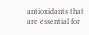antioxidants that are essential for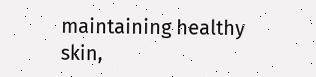maintaining healthy skin,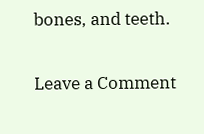bones, and teeth.

Leave a Comment